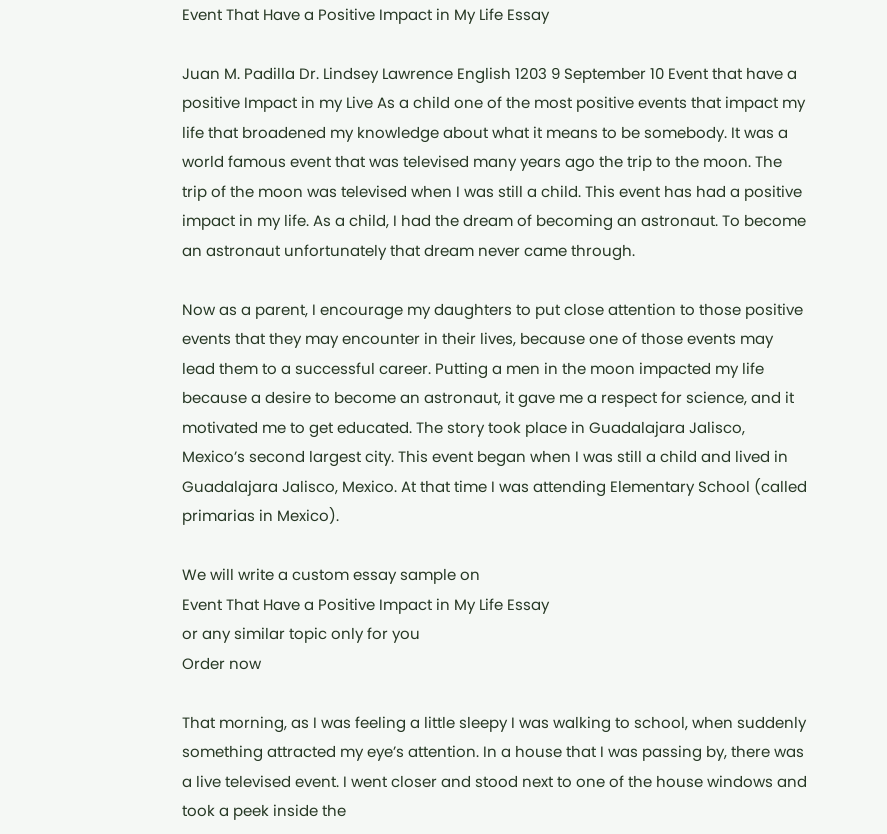Event That Have a Positive Impact in My Life Essay

Juan M. Padilla Dr. Lindsey Lawrence English 1203 9 September 10 Event that have a positive Impact in my Live As a child one of the most positive events that impact my life that broadened my knowledge about what it means to be somebody. It was a world famous event that was televised many years ago the trip to the moon. The trip of the moon was televised when I was still a child. This event has had a positive impact in my life. As a child, I had the dream of becoming an astronaut. To become an astronaut unfortunately that dream never came through.

Now as a parent, I encourage my daughters to put close attention to those positive events that they may encounter in their lives, because one of those events may lead them to a successful career. Putting a men in the moon impacted my life because a desire to become an astronaut, it gave me a respect for science, and it motivated me to get educated. The story took place in Guadalajara Jalisco, Mexico’s second largest city. This event began when I was still a child and lived in Guadalajara Jalisco, Mexico. At that time I was attending Elementary School (called primarias in Mexico).

We will write a custom essay sample on
Event That Have a Positive Impact in My Life Essay
or any similar topic only for you
Order now

That morning, as I was feeling a little sleepy I was walking to school, when suddenly something attracted my eye’s attention. In a house that I was passing by, there was a live televised event. I went closer and stood next to one of the house windows and took a peek inside the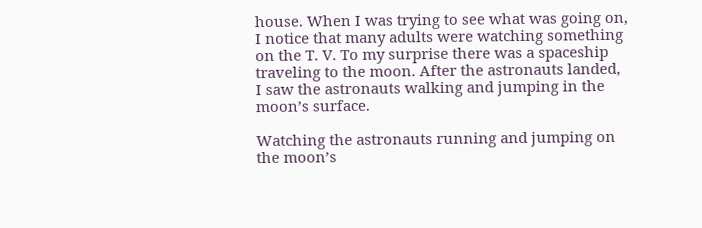house. When I was trying to see what was going on, I notice that many adults were watching something on the T. V. To my surprise there was a spaceship traveling to the moon. After the astronauts landed, I saw the astronauts walking and jumping in the moon’s surface.

Watching the astronauts running and jumping on the moon’s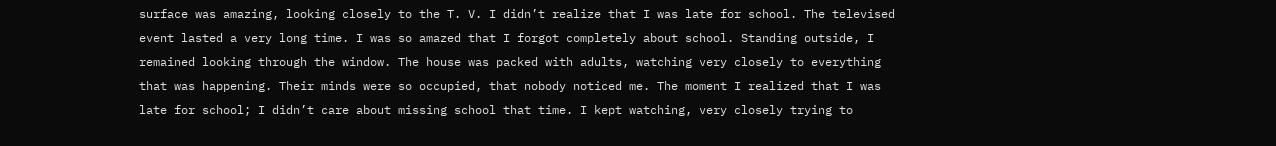surface was amazing, looking closely to the T. V. I didn’t realize that I was late for school. The televised event lasted a very long time. I was so amazed that I forgot completely about school. Standing outside, I remained looking through the window. The house was packed with adults, watching very closely to everything that was happening. Their minds were so occupied, that nobody noticed me. The moment I realized that I was late for school; I didn’t care about missing school that time. I kept watching, very closely trying to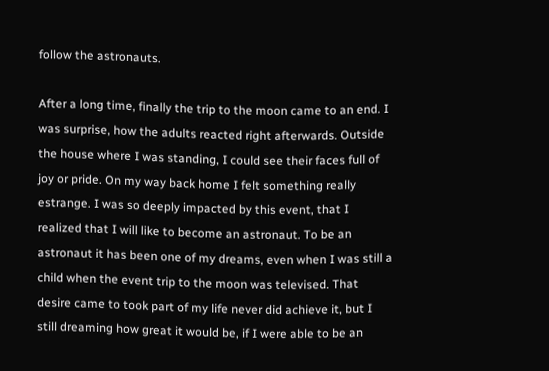follow the astronauts.

After a long time, finally the trip to the moon came to an end. I was surprise, how the adults reacted right afterwards. Outside the house where I was standing, I could see their faces full of joy or pride. On my way back home I felt something really estrange. I was so deeply impacted by this event, that I realized that I will like to become an astronaut. To be an astronaut it has been one of my dreams, even when I was still a child when the event trip to the moon was televised. That desire came to took part of my life never did achieve it, but I still dreaming how great it would be, if I were able to be an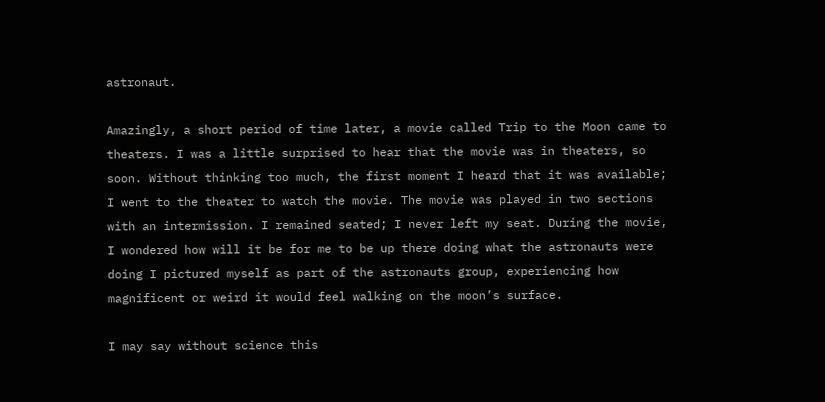astronaut.

Amazingly, a short period of time later, a movie called Trip to the Moon came to theaters. I was a little surprised to hear that the movie was in theaters, so soon. Without thinking too much, the first moment I heard that it was available; I went to the theater to watch the movie. The movie was played in two sections with an intermission. I remained seated; I never left my seat. During the movie, I wondered how will it be for me to be up there doing what the astronauts were doing I pictured myself as part of the astronauts group, experiencing how magnificent or weird it would feel walking on the moon’s surface.

I may say without science this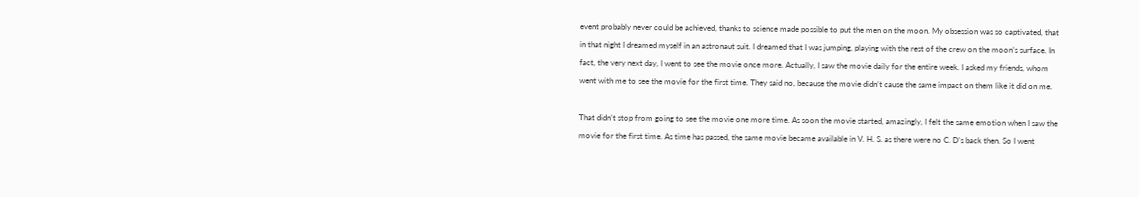event probably never could be achieved, thanks to science made possible to put the men on the moon. My obsession was so captivated, that in that night I dreamed myself in an astronaut suit. I dreamed that I was jumping, playing with the rest of the crew on the moon’s surface. In fact, the very next day, I went to see the movie once more. Actually, I saw the movie daily for the entire week. I asked my friends, whom went with me to see the movie for the first time. They said no, because the movie didn’t cause the same impact on them like it did on me.

That didn’t stop from going to see the movie one more time. As soon the movie started, amazingly, I felt the same emotion when I saw the movie for the first time. As time has passed, the same movie became available in V. H. S. as there were no C. D’s back then. So I went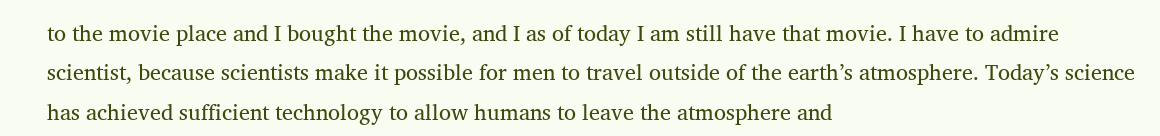to the movie place and I bought the movie, and I as of today I am still have that movie. I have to admire scientist, because scientists make it possible for men to travel outside of the earth’s atmosphere. Today’s science has achieved sufficient technology to allow humans to leave the atmosphere and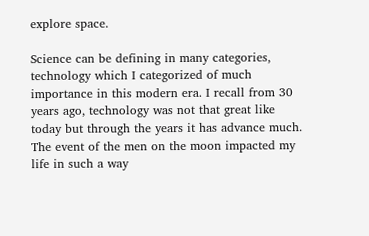explore space.

Science can be defining in many categories, technology which I categorized of much importance in this modern era. I recall from 30 years ago, technology was not that great like today but through the years it has advance much. The event of the men on the moon impacted my life in such a way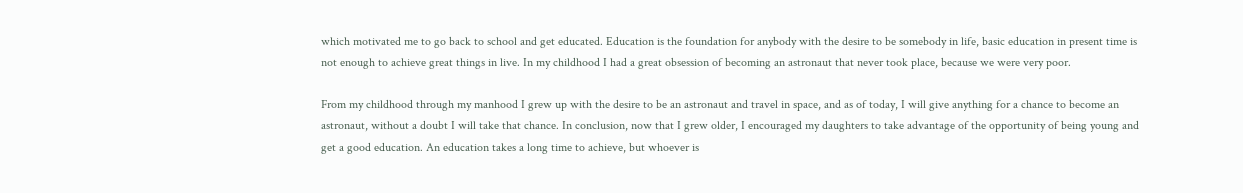which motivated me to go back to school and get educated. Education is the foundation for anybody with the desire to be somebody in life, basic education in present time is not enough to achieve great things in live. In my childhood I had a great obsession of becoming an astronaut that never took place, because we were very poor.

From my childhood through my manhood I grew up with the desire to be an astronaut and travel in space, and as of today, I will give anything for a chance to become an astronaut, without a doubt I will take that chance. In conclusion, now that I grew older, I encouraged my daughters to take advantage of the opportunity of being young and get a good education. An education takes a long time to achieve, but whoever is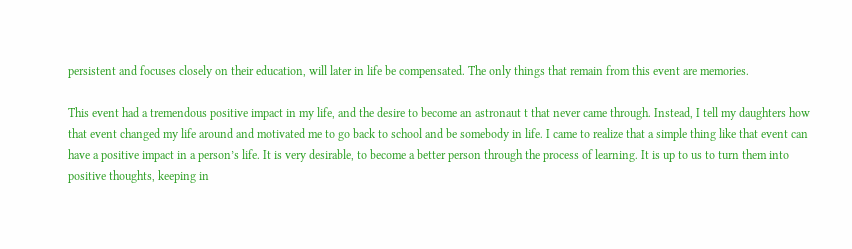persistent and focuses closely on their education, will later in life be compensated. The only things that remain from this event are memories.

This event had a tremendous positive impact in my life, and the desire to become an astronaut t that never came through. Instead, I tell my daughters how that event changed my life around and motivated me to go back to school and be somebody in life. I came to realize that a simple thing like that event can have a positive impact in a person’s life. It is very desirable, to become a better person through the process of learning. It is up to us to turn them into positive thoughts, keeping in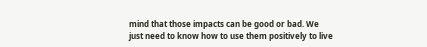mind that those impacts can be good or bad. We just need to know how to use them positively to live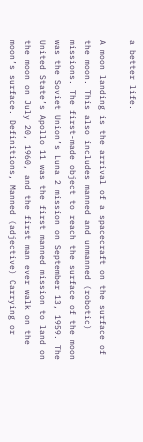a better life.

A moon landing is the arrival of a spacecraft on the surface of the moon. This also includes manned and unmanned (robotic) missions. The first-made object to reach the surface of the moon was the Soviet Union’s Luna 2 mission on September 13, 1959. The United State’s Apollo 11 was the first manned mission to land on the moon on July 20, 1960, and the first man ever walk on the moon’s surface. Definitions, Manned (adjective) Carrying or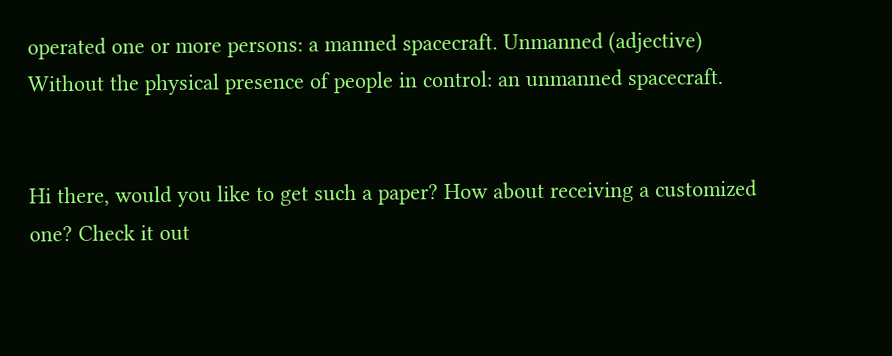operated one or more persons: a manned spacecraft. Unmanned (adjective) Without the physical presence of people in control: an unmanned spacecraft.


Hi there, would you like to get such a paper? How about receiving a customized one? Check it out